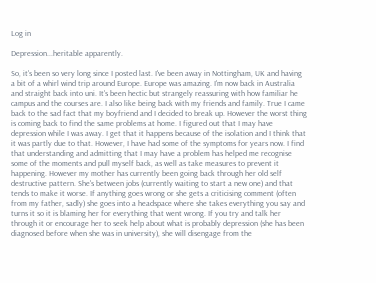Log in

Depression...heritable apparently.

So, it's been so very long since I posted last. I've been away in Nottingham, UK and having a bit of a whirl wind trip around Europe. Europe was amazing. I'm now back in Australia and straight back into uni. It's been hectic but strangely reassuring with how familiar he campus and the courses are. I also like being back with my friends and family. True I came back to the sad fact that my boyfriend and I decided to break up. However the worst thing is coming back to find the same problems at home. I figured out that I may have depression while I was away. I get that it happens because of the isolation and I think that it was partly due to that. However, I have had some of the symptoms for years now. I find that understanding and admitting that I may have a problem has helped me recognise some of the moments and pull myself back, as well as take measures to prevent it happening. However my mother has currently been going back through her old self destructive pattern. She's between jobs (currently waiting to start a new one) and that tends to make it worse. If anything goes wrong or she gets a criticising comment (often from my father, sadly) she goes into a headspace where she takes everything you say and turns it so it is blaming her for everything that went wrong. If you try and talk her through it or encourage her to seek help about what is probably depression (she has been diagnosed before when she was in university), she will disengage from the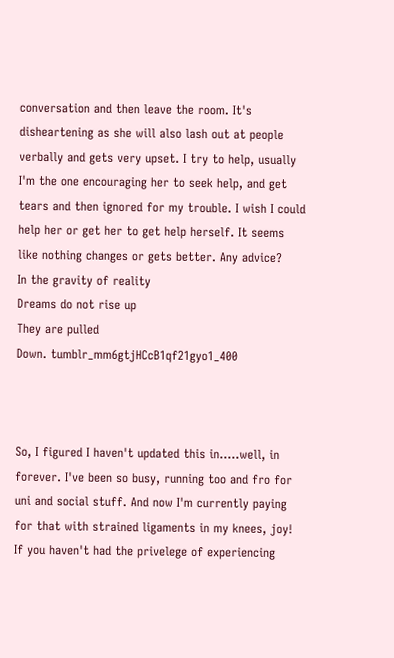conversation and then leave the room. It's disheartening as she will also lash out at people verbally and gets very upset. I try to help, usually I'm the one encouraging her to seek help, and get tears and then ignored for my trouble. I wish I could help her or get her to get help herself. It seems like nothing changes or gets better. Any advice?
In the gravity of reality
Dreams do not rise up
They are pulled
Down. tumblr_mm6gtjHCcB1qf21gyo1_400



So, I figured I haven't updated this in.....well, in forever. I've been so busy, running too and fro for uni and social stuff. And now I'm currently paying for that with strained ligaments in my knees, joy! If you haven't had the privelege of experiencing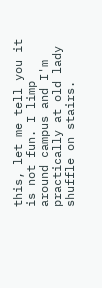this, let me tell you it is not fun. I limp around campus and I'm practically at old lady shuffle on stairs.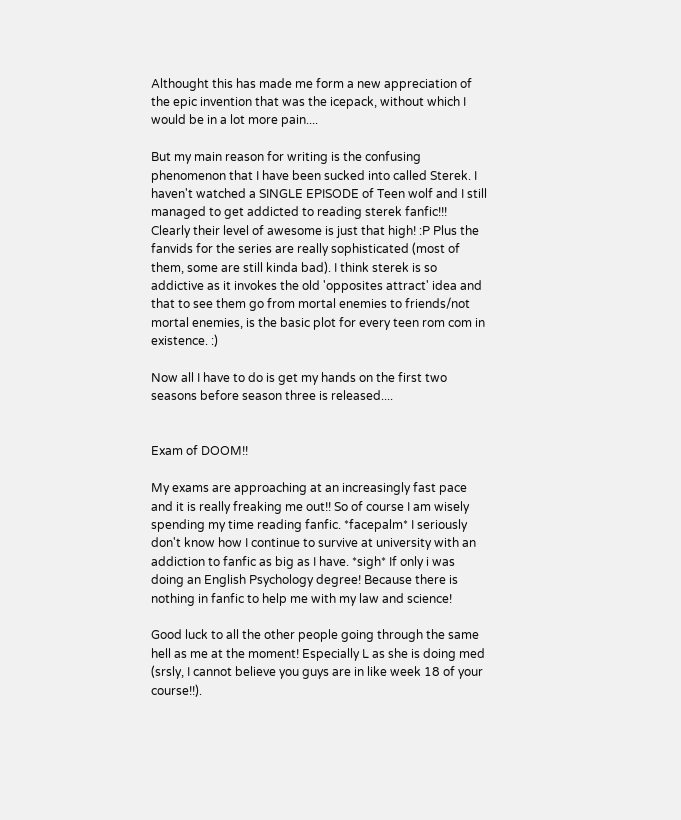Althought this has made me form a new appreciation of the epic invention that was the icepack, without which I would be in a lot more pain....

But my main reason for writing is the confusing phenomenon that I have been sucked into called Sterek. I haven't watched a SINGLE EPISODE of Teen wolf and I still managed to get addicted to reading sterek fanfic!!! Clearly their level of awesome is just that high! :P Plus the fanvids for the series are really sophisticated (most of them, some are still kinda bad). I think sterek is so addictive as it invokes the old 'opposites attract' idea and that to see them go from mortal enemies to friends/not mortal enemies, is the basic plot for every teen rom com in existence. :)

Now all I have to do is get my hands on the first two seasons before season three is released....


Exam of DOOM!!

My exams are approaching at an increasingly fast pace and it is really freaking me out!! So of course I am wisely spending my time reading fanfic. *facepalm* I seriously don't know how I continue to survive at university with an addiction to fanfic as big as I have. *sigh* If only i was doing an English Psychology degree! Because there is nothing in fanfic to help me with my law and science!

Good luck to all the other people going through the same hell as me at the moment! Especially L as she is doing med (srsly, I cannot believe you guys are in like week 18 of your course!!).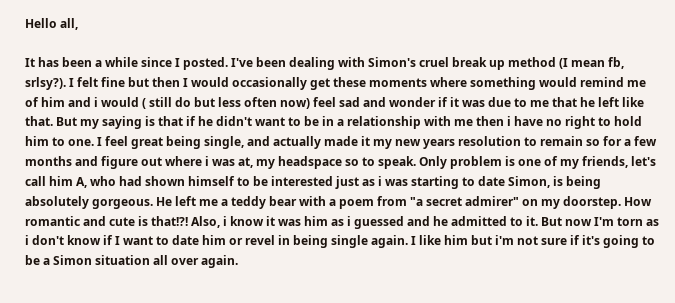Hello all,

It has been a while since I posted. I've been dealing with Simon's cruel break up method (I mean fb, srlsy?). I felt fine but then I would occasionally get these moments where something would remind me of him and i would ( still do but less often now) feel sad and wonder if it was due to me that he left like that. But my saying is that if he didn't want to be in a relationship with me then i have no right to hold him to one. I feel great being single, and actually made it my new years resolution to remain so for a few months and figure out where i was at, my headspace so to speak. Only problem is one of my friends, let's call him A, who had shown himself to be interested just as i was starting to date Simon, is being absolutely gorgeous. He left me a teddy bear with a poem from "a secret admirer" on my doorstep. How romantic and cute is that!?! Also, i know it was him as i guessed and he admitted to it. But now I'm torn as i don't know if I want to date him or revel in being single again. I like him but i'm not sure if it's going to be a Simon situation all over again.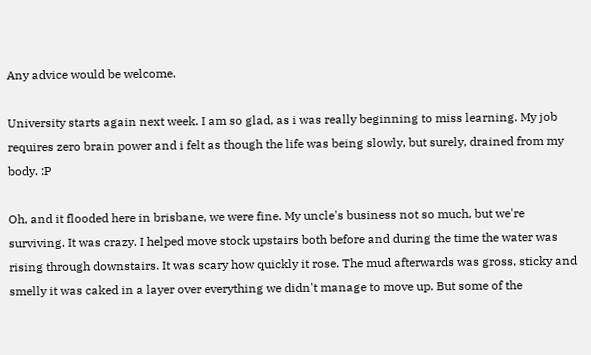Any advice would be welcome.

University starts again next week. I am so glad, as i was really beginning to miss learning. My job requires zero brain power and i felt as though the life was being slowly, but surely, drained from my body. :P

Oh, and it flooded here in brisbane, we were fine. My uncle's business not so much, but we're surviving. It was crazy. I helped move stock upstairs both before and during the time the water was rising through downstairs. It was scary how quickly it rose. The mud afterwards was gross, sticky and smelly it was caked in a layer over everything we didn't manage to move up. But some of the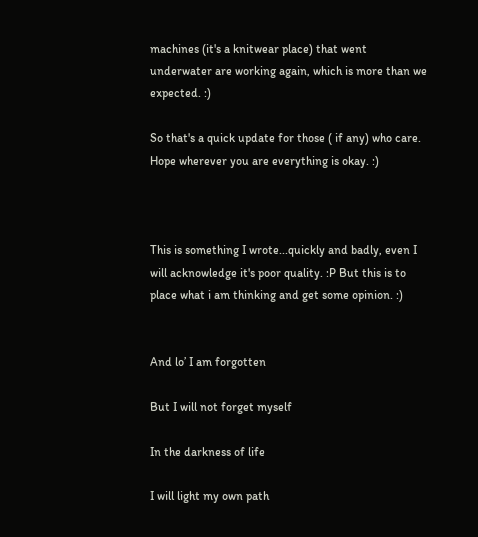machines (it's a knitwear place) that went underwater are working again, which is more than we expected. :)

So that's a quick update for those ( if any) who care. Hope wherever you are everything is okay. :)



This is something I wrote...quickly and badly, even I will acknowledge it's poor quality. :P But this is to place what i am thinking and get some opinion. :)


And lo’ I am forgotten

But I will not forget myself

In the darkness of life

I will light my own path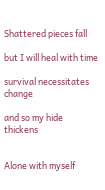Shattered pieces fall

but I will heal with time

survival necessitates change

and so my hide thickens


Alone with myself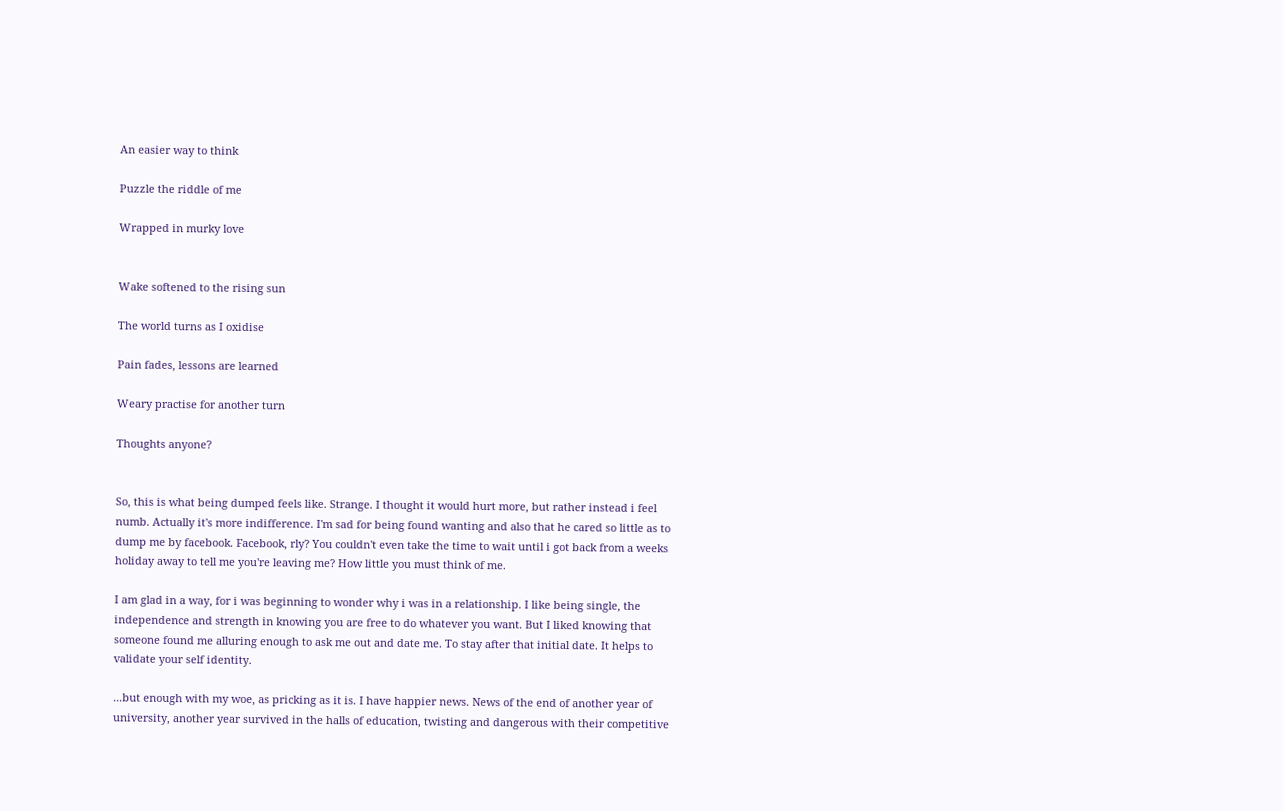An easier way to think

Puzzle the riddle of me

Wrapped in murky love


Wake softened to the rising sun

The world turns as I oxidise

Pain fades, lessons are learned

Weary practise for another turn

Thoughts anyone?


So, this is what being dumped feels like. Strange. I thought it would hurt more, but rather instead i feel numb. Actually it's more indifference. I'm sad for being found wanting and also that he cared so little as to dump me by facebook. Facebook, rly? You couldn't even take the time to wait until i got back from a weeks holiday away to tell me you're leaving me? How little you must think of me.

I am glad in a way, for i was beginning to wonder why i was in a relationship. I like being single, the independence and strength in knowing you are free to do whatever you want. But I liked knowing that someone found me alluring enough to ask me out and date me. To stay after that initial date. It helps to validate your self identity.

...but enough with my woe, as pricking as it is. I have happier news. News of the end of another year of university, another year survived in the halls of education, twisting and dangerous with their competitive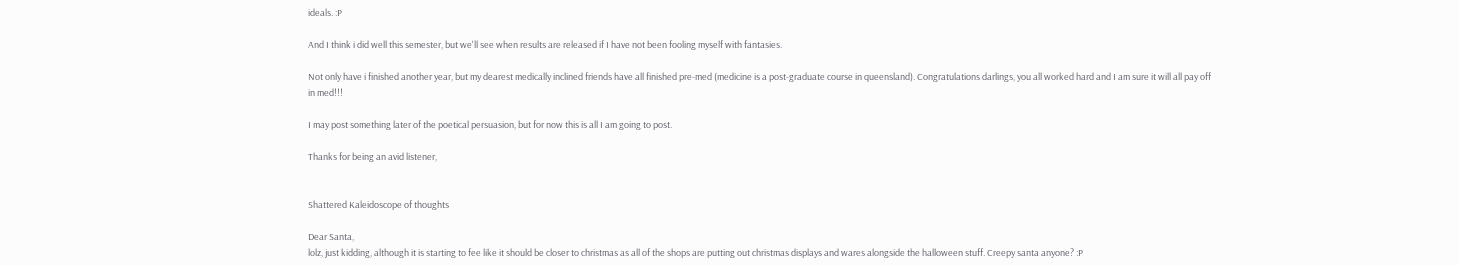ideals. :P

And I think i did well this semester, but we'll see when results are released if I have not been fooling myself with fantasies.

Not only have i finished another year, but my dearest medically inclined friends have all finished pre-med (medicine is a post-graduate course in queensland). Congratulations darlings, you all worked hard and I am sure it will all pay off in med!!!

I may post something later of the poetical persuasion, but for now this is all I am going to post.

Thanks for being an avid listener,


Shattered Kaleidoscope of thoughts

Dear Santa,
lolz, just kidding, although it is starting to fee like it should be closer to christmas as all of the shops are putting out christmas displays and wares alongside the halloween stuff. Creepy santa anyone? :P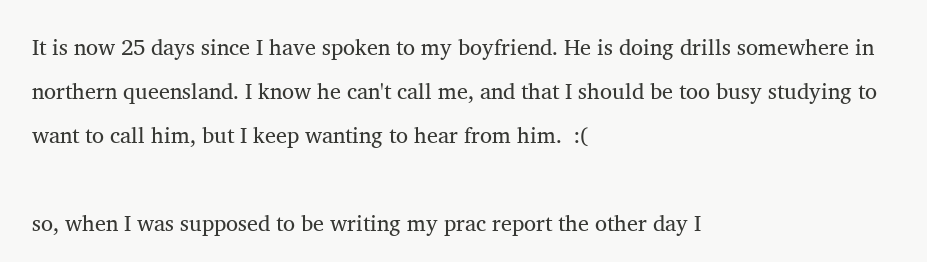It is now 25 days since I have spoken to my boyfriend. He is doing drills somewhere in northern queensland. I know he can't call me, and that I should be too busy studying to want to call him, but I keep wanting to hear from him.  :(

so, when I was supposed to be writing my prac report the other day I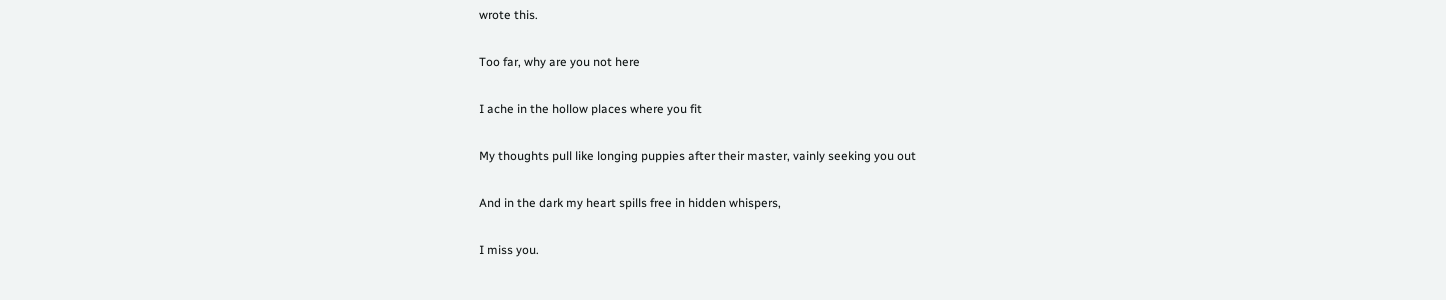wrote this.

Too far, why are you not here

I ache in the hollow places where you fit

My thoughts pull like longing puppies after their master, vainly seeking you out

And in the dark my heart spills free in hidden whispers,

I miss you.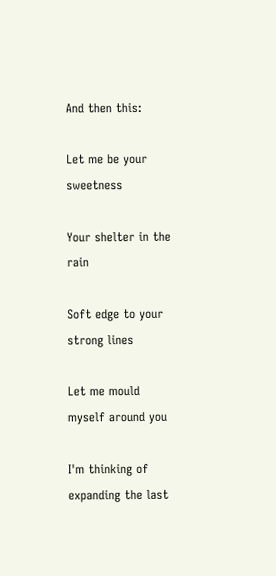And then this:

Let me be your sweetness

Your shelter in the rain

Soft edge to your strong lines

Let me mould myself around you

I'm thinking of expanding the last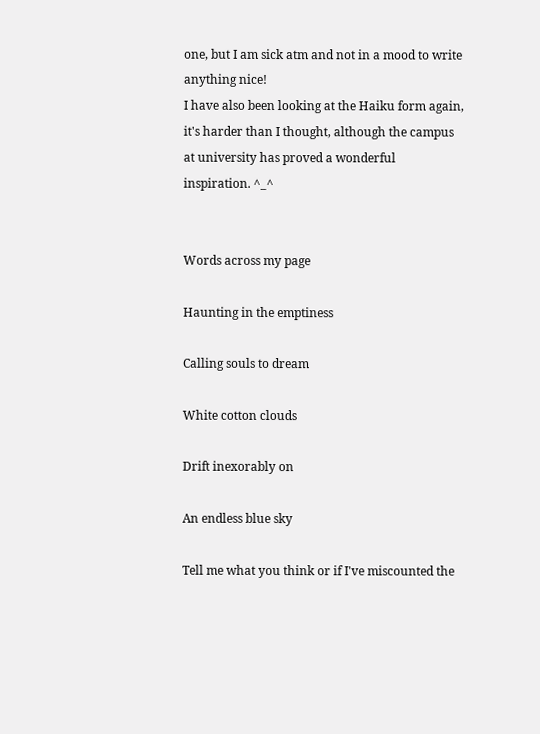one, but I am sick atm and not in a mood to write anything nice!
I have also been looking at the Haiku form again, it's harder than I thought, although the campus at university has proved a wonderful inspiration. ^_^


Words across my page

Haunting in the emptiness

Calling souls to dream

White cotton clouds

Drift inexorably on

An endless blue sky

Tell me what you think or if I've miscounted the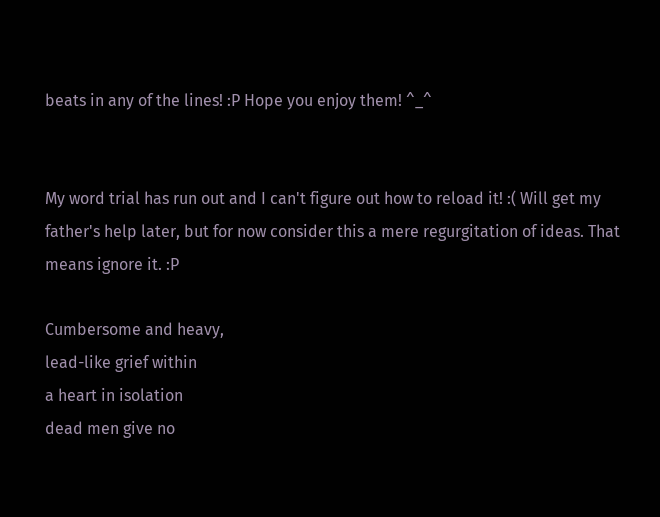beats in any of the lines! :P Hope you enjoy them! ^_^


My word trial has run out and I can't figure out how to reload it! :( Will get my father's help later, but for now consider this a mere regurgitation of ideas. That means ignore it. :P

Cumbersome and heavy,
lead-like grief within
a heart in isolation
dead men give no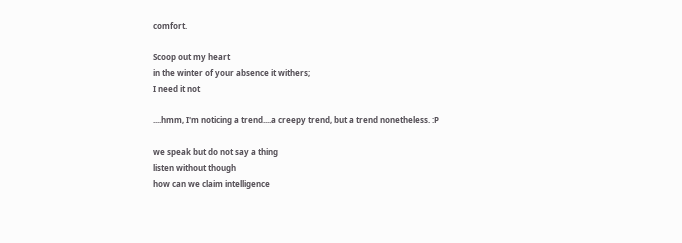comfort.

Scoop out my heart
in the winter of your absence it withers;
I need it not

....hmm, I'm noticing a trend....a creepy trend, but a trend nonetheless. :P

we speak but do not say a thing
listen without though
how can we claim intelligence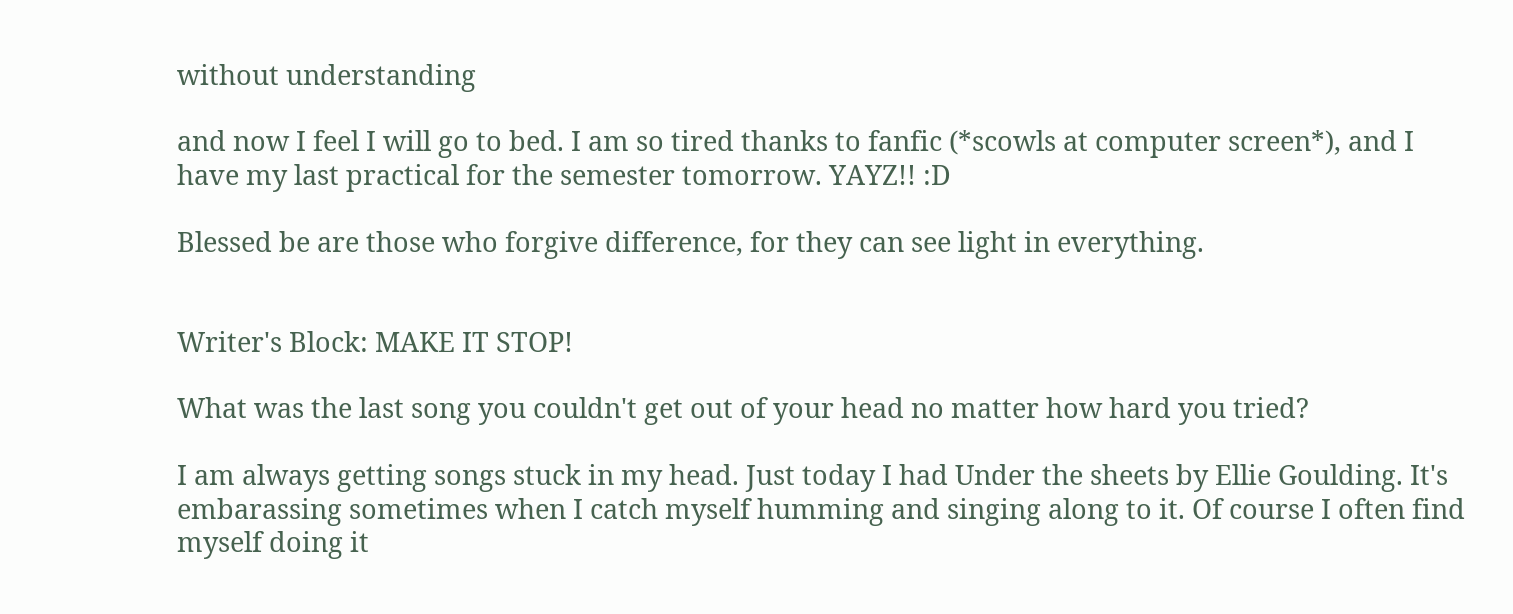without understanding

and now I feel I will go to bed. I am so tired thanks to fanfic (*scowls at computer screen*), and I have my last practical for the semester tomorrow. YAYZ!! :D

Blessed be are those who forgive difference, for they can see light in everything.


Writer's Block: MAKE IT STOP!

What was the last song you couldn't get out of your head no matter how hard you tried?

I am always getting songs stuck in my head. Just today I had Under the sheets by Ellie Goulding. It's embarassing sometimes when I catch myself humming and singing along to it. Of course I often find myself doing it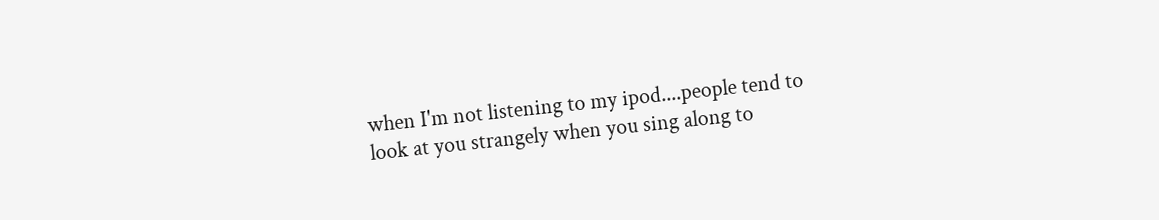when I'm not listening to my ipod....people tend to look at you strangely when you sing along to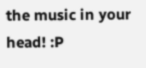the music in your head! :P